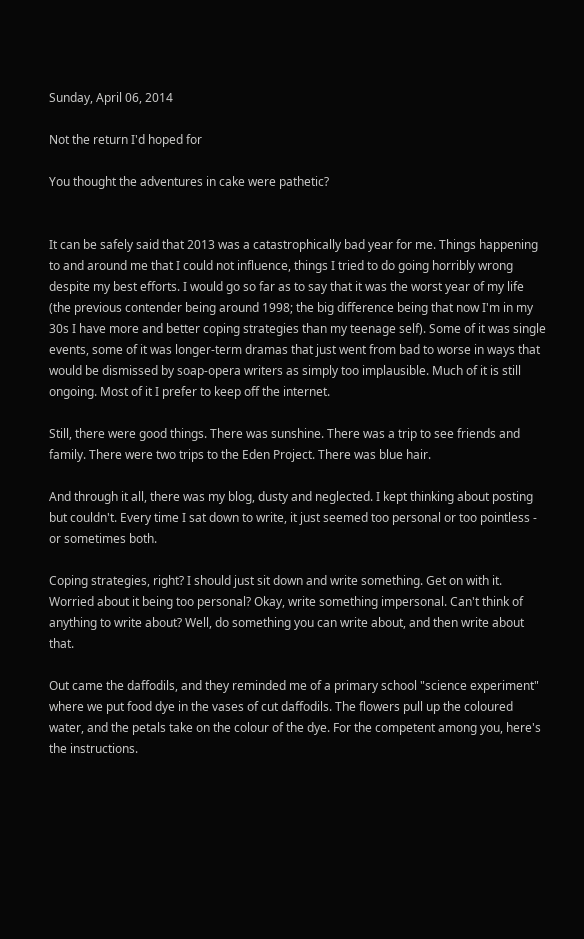Sunday, April 06, 2014

Not the return I'd hoped for

You thought the adventures in cake were pathetic?


It can be safely said that 2013 was a catastrophically bad year for me. Things happening to and around me that I could not influence, things I tried to do going horribly wrong despite my best efforts. I would go so far as to say that it was the worst year of my life (the previous contender being around 1998; the big difference being that now I'm in my 30s I have more and better coping strategies than my teenage self). Some of it was single events, some of it was longer-term dramas that just went from bad to worse in ways that would be dismissed by soap-opera writers as simply too implausible. Much of it is still ongoing. Most of it I prefer to keep off the internet.

Still, there were good things. There was sunshine. There was a trip to see friends and family. There were two trips to the Eden Project. There was blue hair.

And through it all, there was my blog, dusty and neglected. I kept thinking about posting but couldn't. Every time I sat down to write, it just seemed too personal or too pointless - or sometimes both.

Coping strategies, right? I should just sit down and write something. Get on with it. Worried about it being too personal? Okay, write something impersonal. Can't think of anything to write about? Well, do something you can write about, and then write about that.

Out came the daffodils, and they reminded me of a primary school "science experiment" where we put food dye in the vases of cut daffodils. The flowers pull up the coloured water, and the petals take on the colour of the dye. For the competent among you, here's the instructions.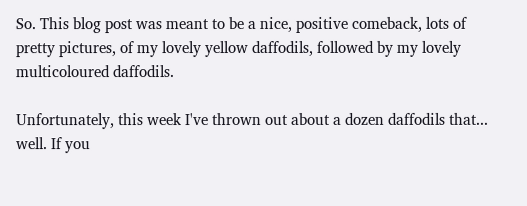So. This blog post was meant to be a nice, positive comeback, lots of pretty pictures, of my lovely yellow daffodils, followed by my lovely multicoloured daffodils.

Unfortunately, this week I've thrown out about a dozen daffodils that... well. If you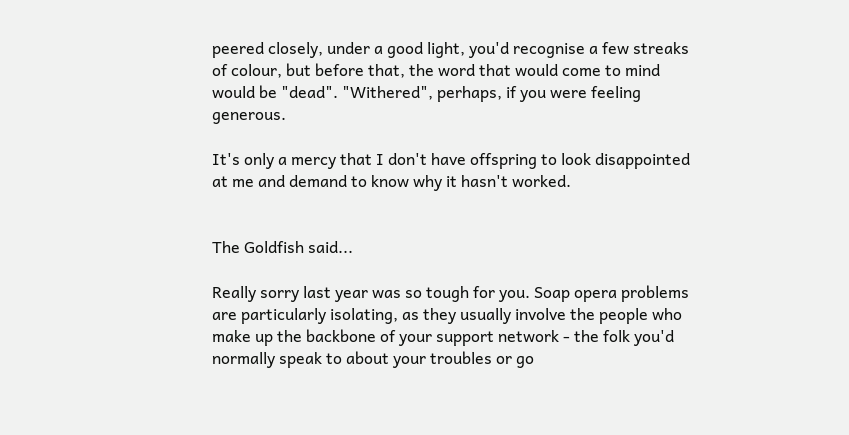peered closely, under a good light, you'd recognise a few streaks of colour, but before that, the word that would come to mind would be "dead". "Withered", perhaps, if you were feeling generous.

It's only a mercy that I don't have offspring to look disappointed at me and demand to know why it hasn't worked.


The Goldfish said...

Really sorry last year was so tough for you. Soap opera problems are particularly isolating, as they usually involve the people who make up the backbone of your support network - the folk you'd normally speak to about your troubles or go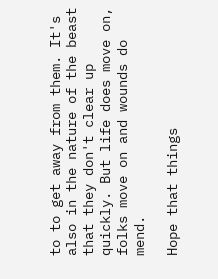to to get away from them. It's also in the nature of the beast that they don't clear up quickly. But life does move on, folks move on and wounds do mend.

Hope that things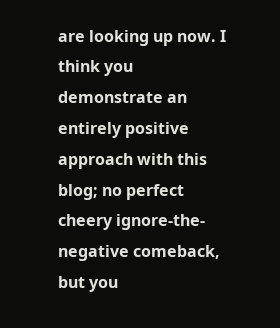are looking up now. I think you demonstrate an entirely positive approach with this blog; no perfect cheery ignore-the-negative comeback, but you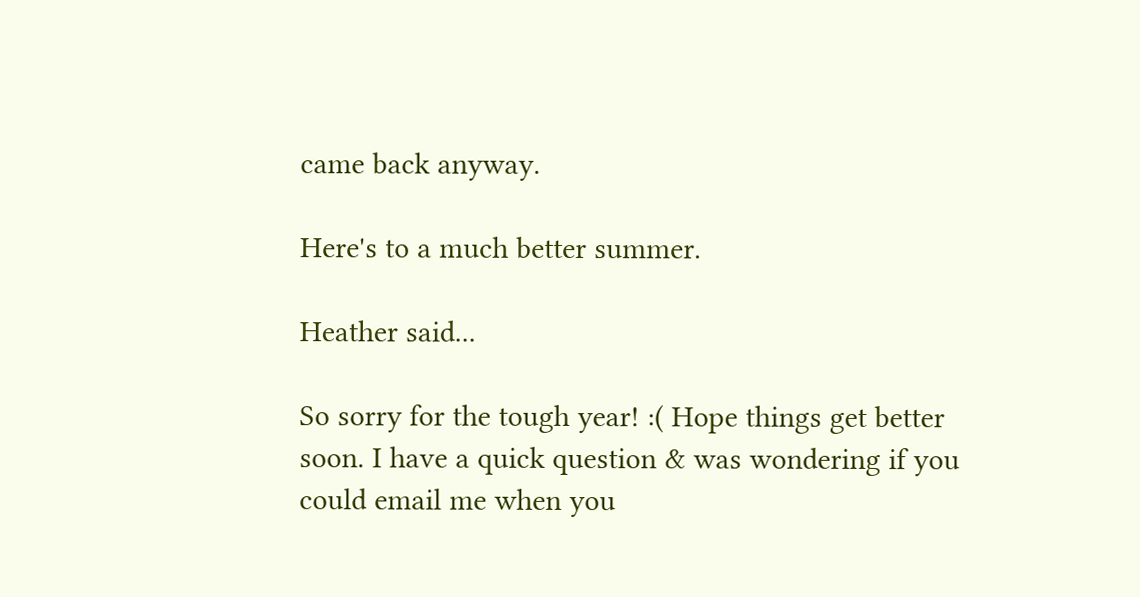came back anyway.

Here's to a much better summer.

Heather said...

So sorry for the tough year! :( Hope things get better soon. I have a quick question & was wondering if you could email me when you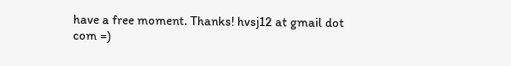have a free moment. Thanks! hvsj12 at gmail dot com =)